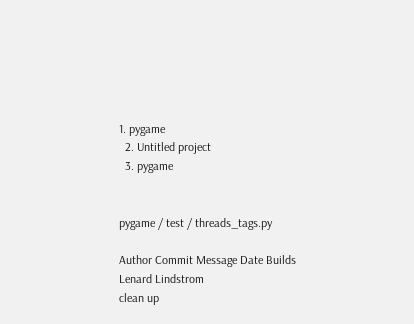1. pygame
  2. Untitled project
  3. pygame


pygame / test / threads_tags.py

Author Commit Message Date Builds
Lenard Lindstrom
clean up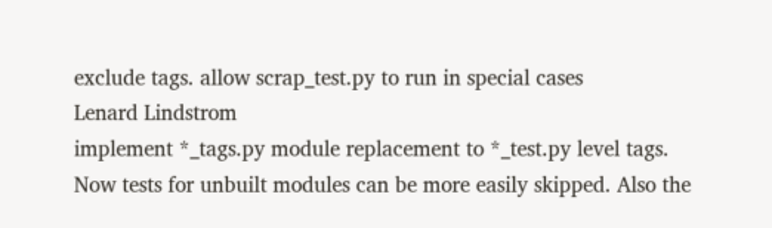exclude tags. allow scrap_test.py to run in special cases
Lenard Lindstrom
implement *_tags.py module replacement to *_test.py level tags. Now tests for unbuilt modules can be more easily skipped. Also the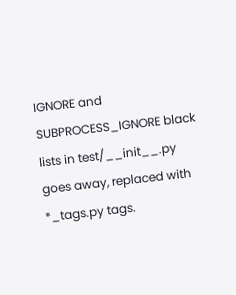IGNORE and SUBPROCESS_IGNORE black lists in test/__init__.py goes away, replaced with *_tags.py tags.